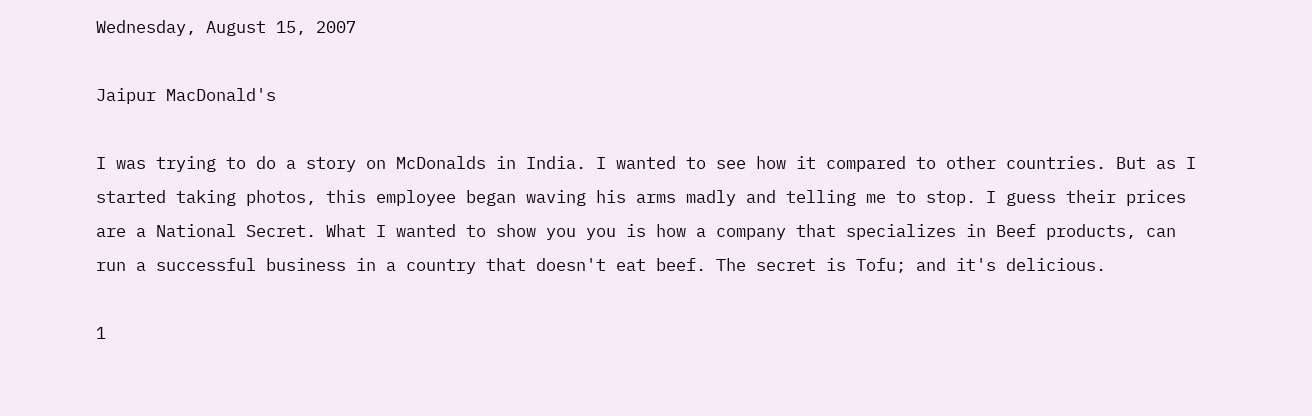Wednesday, August 15, 2007

Jaipur MacDonald's

I was trying to do a story on McDonalds in India. I wanted to see how it compared to other countries. But as I started taking photos, this employee began waving his arms madly and telling me to stop. I guess their prices are a National Secret. What I wanted to show you you is how a company that specializes in Beef products, can run a successful business in a country that doesn't eat beef. The secret is Tofu; and it's delicious.

1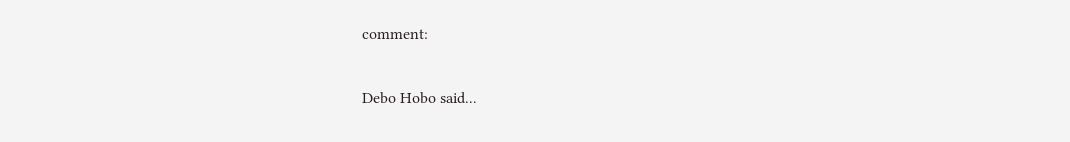comment:

Debo Hobo said...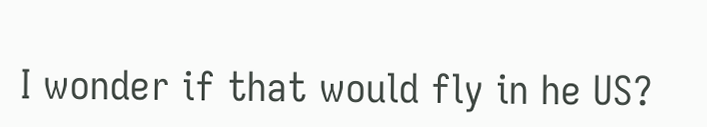I wonder if that would fly in he US?